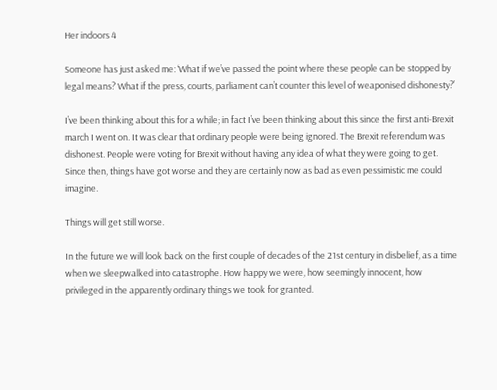Her indoors 4

Someone has just asked me: ‘What if we’ve passed the point where these people can be stopped by legal means? What if the press, courts, parliament can’t counter this level of weaponised dishonesty?’

I’ve been thinking about this for a while; in fact I’ve been thinking about this since the first anti-Brexit march I went on. It was clear that ordinary people were being ignored. The Brexit referendum was dishonest. People were voting for Brexit without having any idea of what they were going to get. Since then, things have got worse and they are certainly now as bad as even pessimistic me could imagine.

Things will get still worse.

In the future we will look back on the first couple of decades of the 21st century in disbelief, as a time when we sleepwalked into catastrophe. How happy we were, how seemingly innocent, how privileged in the apparently ordinary things we took for granted.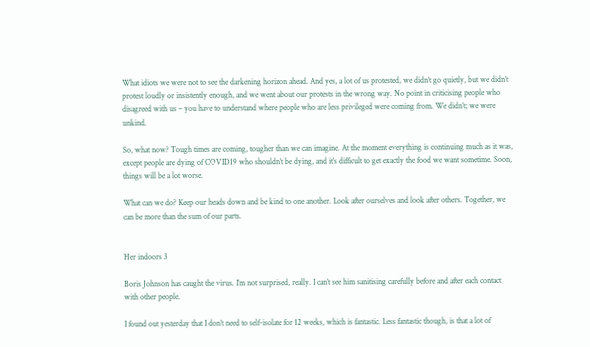What idiots we were not to see the darkening horizon ahead. And yes, a lot of us protested, we didn’t go quietly, but we didn’t protest loudly or insistently enough, and we went about our protests in the wrong way. No point in criticising people who disagreed with us – you have to understand where people who are less privileged were coming from. We didn’t; we were unkind.

So, what now? Tough times are coming, tougher than we can imagine. At the moment everything is continuing much as it was, except people are dying of COVID19 who shouldn’t be dying, and it’s difficult to get exactly the food we want sometime. Soon, things will be a lot worse.

What can we do? Keep our heads down and be kind to one another. Look after ourselves and look after others. Together, we can be more than the sum of our parts.


Her indoors 3

Boris Johnson has caught the virus. I’m not surprised, really. I can’t see him sanitising carefully before and after each contact with other people.

I found out yesterday that I don’t need to self-isolate for 12 weeks, which is fantastic. Less fantastic though, is that a lot of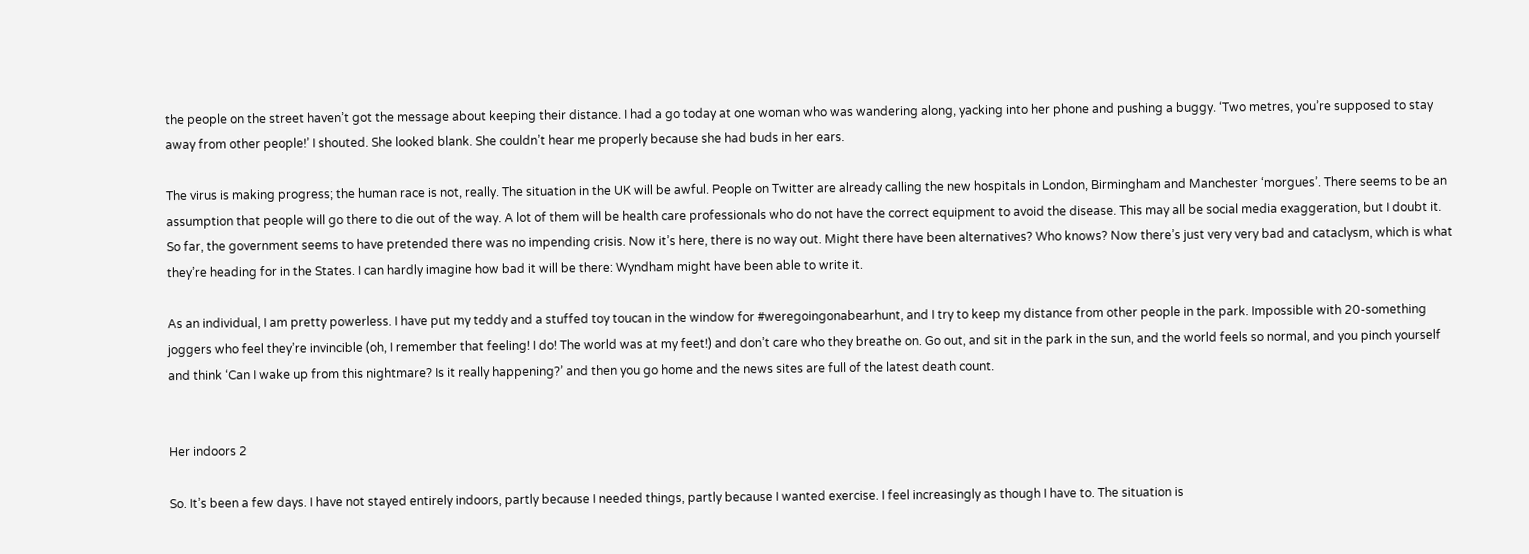the people on the street haven’t got the message about keeping their distance. I had a go today at one woman who was wandering along, yacking into her phone and pushing a buggy. ‘Two metres, you’re supposed to stay away from other people!’ I shouted. She looked blank. She couldn’t hear me properly because she had buds in her ears.

The virus is making progress; the human race is not, really. The situation in the UK will be awful. People on Twitter are already calling the new hospitals in London, Birmingham and Manchester ‘morgues’. There seems to be an assumption that people will go there to die out of the way. A lot of them will be health care professionals who do not have the correct equipment to avoid the disease. This may all be social media exaggeration, but I doubt it. So far, the government seems to have pretended there was no impending crisis. Now it’s here, there is no way out. Might there have been alternatives? Who knows? Now there’s just very very bad and cataclysm, which is what they’re heading for in the States. I can hardly imagine how bad it will be there: Wyndham might have been able to write it.

As an individual, I am pretty powerless. I have put my teddy and a stuffed toy toucan in the window for #weregoingonabearhunt, and I try to keep my distance from other people in the park. Impossible with 20-something joggers who feel they’re invincible (oh, I remember that feeling! I do! The world was at my feet!) and don’t care who they breathe on. Go out, and sit in the park in the sun, and the world feels so normal, and you pinch yourself and think ‘Can I wake up from this nightmare? Is it really happening?’ and then you go home and the news sites are full of the latest death count.


Her indoors 2

So. It’s been a few days. I have not stayed entirely indoors, partly because I needed things, partly because I wanted exercise. I feel increasingly as though I have to. The situation is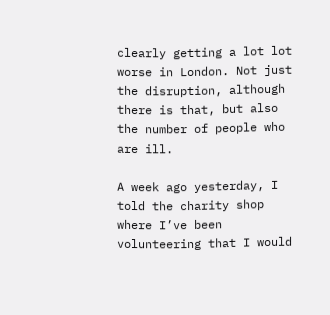clearly getting a lot lot worse in London. Not just the disruption, although there is that, but also the number of people who are ill.

A week ago yesterday, I told the charity shop where I’ve been volunteering that I would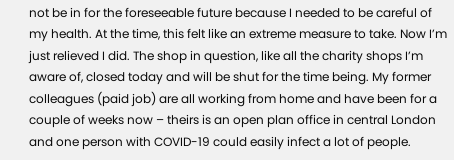not be in for the foreseeable future because I needed to be careful of my health. At the time, this felt like an extreme measure to take. Now I’m just relieved I did. The shop in question, like all the charity shops I’m aware of, closed today and will be shut for the time being. My former colleagues (paid job) are all working from home and have been for a couple of weeks now – theirs is an open plan office in central London and one person with COVID-19 could easily infect a lot of people.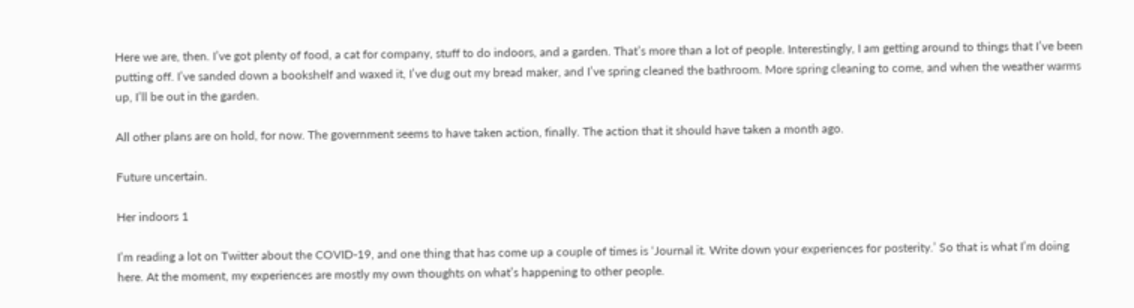Here we are, then. I’ve got plenty of food, a cat for company, stuff to do indoors, and a garden. That’s more than a lot of people. Interestingly, I am getting around to things that I’ve been putting off. I’ve sanded down a bookshelf and waxed it, I’ve dug out my bread maker, and I’ve spring cleaned the bathroom. More spring cleaning to come, and when the weather warms up, I’ll be out in the garden.

All other plans are on hold, for now. The government seems to have taken action, finally. The action that it should have taken a month ago.

Future uncertain.

Her indoors 1

I’m reading a lot on Twitter about the COVID-19, and one thing that has come up a couple of times is ‘Journal it. Write down your experiences for posterity.’ So that is what I’m doing here. At the moment, my experiences are mostly my own thoughts on what’s happening to other people.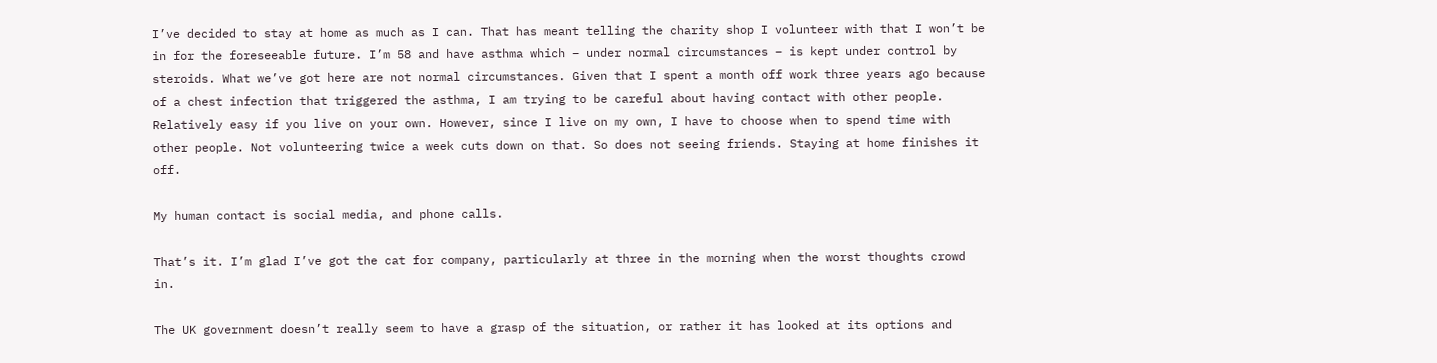I’ve decided to stay at home as much as I can. That has meant telling the charity shop I volunteer with that I won’t be in for the foreseeable future. I’m 58 and have asthma which – under normal circumstances – is kept under control by steroids. What we’ve got here are not normal circumstances. Given that I spent a month off work three years ago because of a chest infection that triggered the asthma, I am trying to be careful about having contact with other people. Relatively easy if you live on your own. However, since I live on my own, I have to choose when to spend time with other people. Not volunteering twice a week cuts down on that. So does not seeing friends. Staying at home finishes it off.

My human contact is social media, and phone calls.

That’s it. I’m glad I’ve got the cat for company, particularly at three in the morning when the worst thoughts crowd in.

The UK government doesn’t really seem to have a grasp of the situation, or rather it has looked at its options and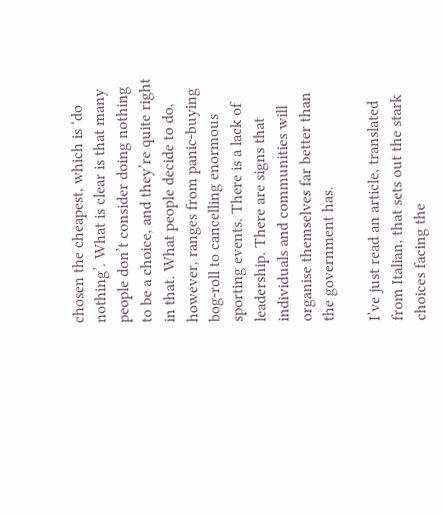chosen the cheapest, which is ‘do nothing’. What is clear is that many people don’t consider doing nothing to be a choice, and they’re quite right in that. What people decide to do, however, ranges from panic-buying bog-roll to cancelling enormous sporting events. There is a lack of leadership. There are signs that individuals and communities will organise themselves far better than the government has.

I’ve just read an article, translated from Italian, that sets out the stark choices facing the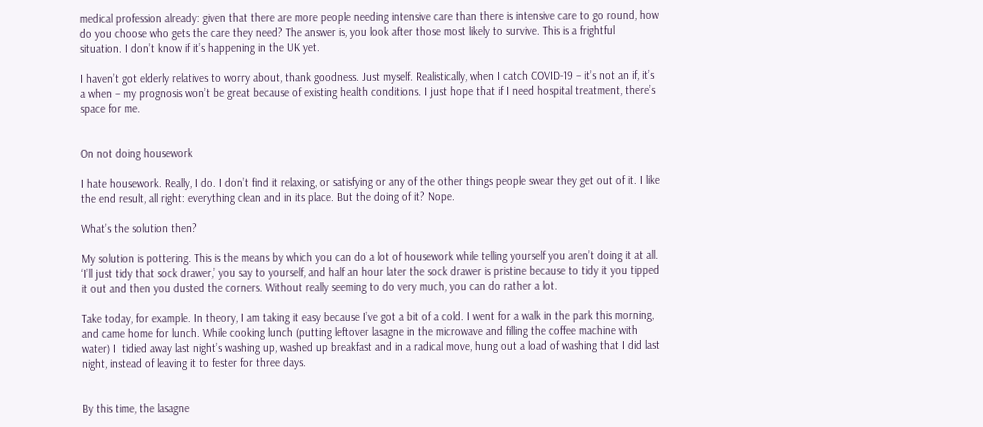medical profession already: given that there are more people needing intensive care than there is intensive care to go round, how do you choose who gets the care they need? The answer is, you look after those most likely to survive. This is a frightful situation. I don’t know if it’s happening in the UK yet.

I haven’t got elderly relatives to worry about, thank goodness. Just myself. Realistically, when I catch COVID-19 – it’s not an if, it’s a when – my prognosis won’t be great because of existing health conditions. I just hope that if I need hospital treatment, there’s space for me.


On not doing housework

I hate housework. Really, I do. I don’t find it relaxing, or satisfying or any of the other things people swear they get out of it. I like the end result, all right: everything clean and in its place. But the doing of it? Nope.

What’s the solution then?

My solution is pottering. This is the means by which you can do a lot of housework while telling yourself you aren’t doing it at all. ‘I’ll just tidy that sock drawer,’ you say to yourself, and half an hour later the sock drawer is pristine because to tidy it you tipped it out and then you dusted the corners. Without really seeming to do very much, you can do rather a lot.

Take today, for example. In theory, I am taking it easy because I’ve got a bit of a cold. I went for a walk in the park this morning, and came home for lunch. While cooking lunch (putting leftover lasagne in the microwave and filling the coffee machine with water) I  tidied away last night’s washing up, washed up breakfast and in a radical move, hung out a load of washing that I did last night, instead of leaving it to fester for three days.


By this time, the lasagne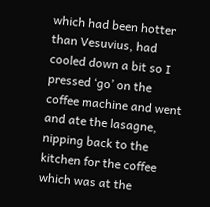which had been hotter than Vesuvius, had cooled down a bit so I pressed ‘go’ on the coffee machine and went and ate the lasagne, nipping back to the kitchen for the coffee which was at the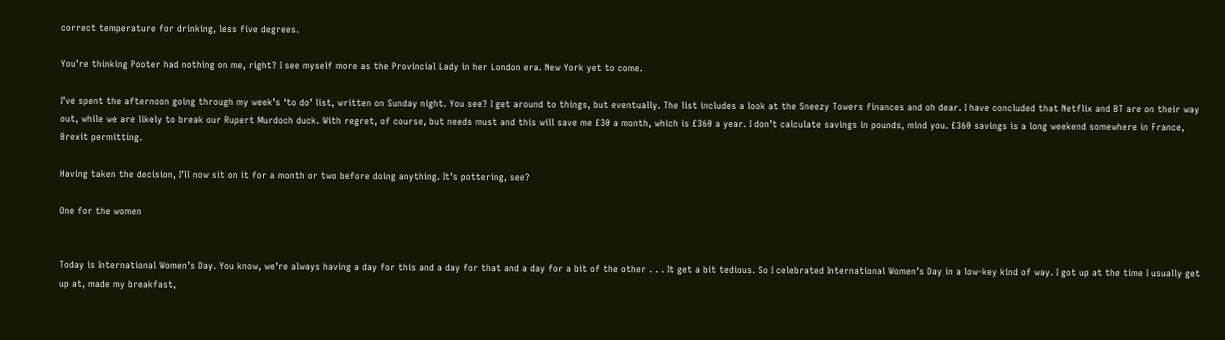correct temperature for drinking, less five degrees.

You’re thinking Pooter had nothing on me, right? I see myself more as the Provincial Lady in her London era. New York yet to come.

I’ve spent the afternoon going through my week’s ‘to do’ list, written on Sunday night. You see? I get around to things, but eventually. The list includes a look at the Sneezy Towers finances and oh dear. I have concluded that Netflix and BT are on their way out, while we are likely to break our Rupert Murdoch duck. With regret, of course, but needs must and this will save me £30 a month, which is £360 a year. I don’t calculate savings in pounds, mind you. £360 savings is a long weekend somewhere in France, Brexit permitting.

Having taken the decision, I’ll now sit on it for a month or two before doing anything. It’s pottering, see?

One for the women


Today is International Women’s Day. You know, we’re always having a day for this and a day for that and a day for a bit of the other . . . It get a bit tedious. So I celebrated International Women’s Day in a low-key kind of way. I got up at the time I usually get up at, made my breakfast,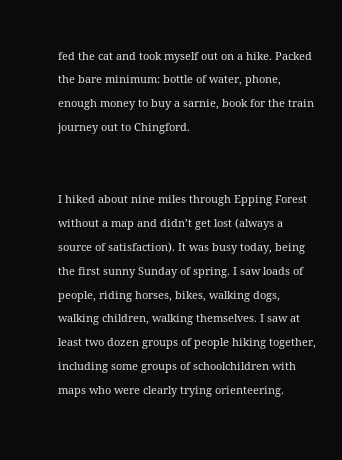fed the cat and took myself out on a hike. Packed the bare minimum: bottle of water, phone, enough money to buy a sarnie, book for the train journey out to Chingford.


I hiked about nine miles through Epping Forest without a map and didn’t get lost (always a source of satisfaction). It was busy today, being the first sunny Sunday of spring. I saw loads of people, riding horses, bikes, walking dogs, walking children, walking themselves. I saw at least two dozen groups of people hiking together, including some groups of schoolchildren with maps who were clearly trying orienteering.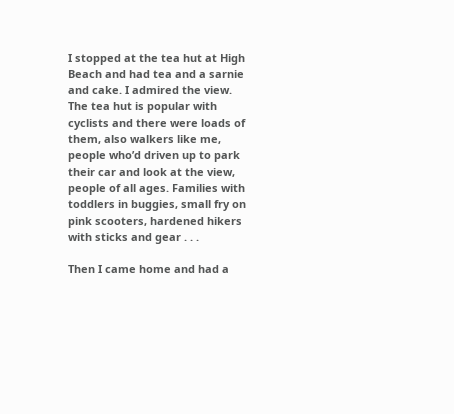I stopped at the tea hut at High Beach and had tea and a sarnie and cake. I admired the view. The tea hut is popular with cyclists and there were loads of them, also walkers like me, people who’d driven up to park their car and look at the view, people of all ages. Families with toddlers in buggies, small fry on pink scooters, hardened hikers with sticks and gear . . .

Then I came home and had a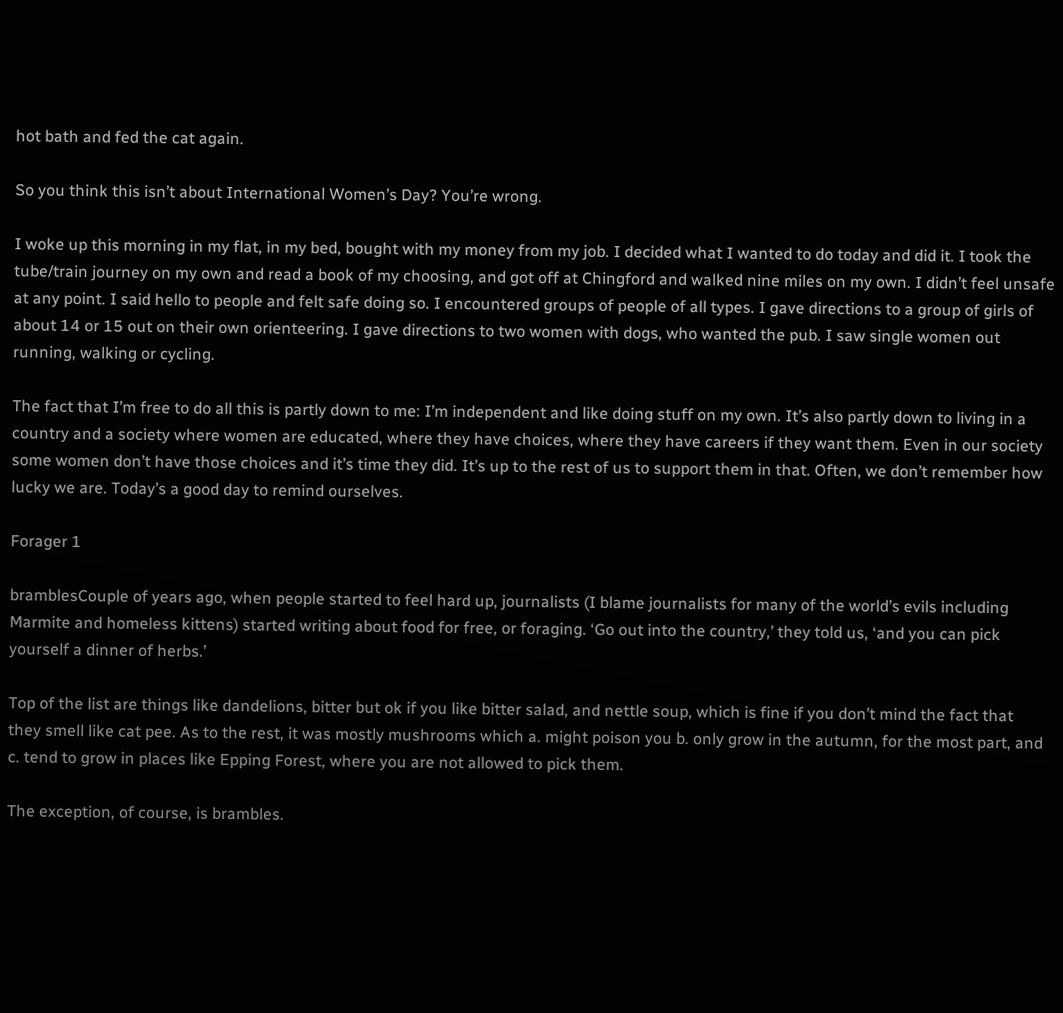hot bath and fed the cat again.

So you think this isn’t about International Women’s Day? You’re wrong.

I woke up this morning in my flat, in my bed, bought with my money from my job. I decided what I wanted to do today and did it. I took the tube/train journey on my own and read a book of my choosing, and got off at Chingford and walked nine miles on my own. I didn’t feel unsafe at any point. I said hello to people and felt safe doing so. I encountered groups of people of all types. I gave directions to a group of girls of about 14 or 15 out on their own orienteering. I gave directions to two women with dogs, who wanted the pub. I saw single women out running, walking or cycling.

The fact that I’m free to do all this is partly down to me: I’m independent and like doing stuff on my own. It’s also partly down to living in a country and a society where women are educated, where they have choices, where they have careers if they want them. Even in our society some women don’t have those choices and it’s time they did. It’s up to the rest of us to support them in that. Often, we don’t remember how lucky we are. Today’s a good day to remind ourselves.

Forager 1

bramblesCouple of years ago, when people started to feel hard up, journalists (I blame journalists for many of the world’s evils including Marmite and homeless kittens) started writing about food for free, or foraging. ‘Go out into the country,’ they told us, ‘and you can pick yourself a dinner of herbs.’

Top of the list are things like dandelions, bitter but ok if you like bitter salad, and nettle soup, which is fine if you don’t mind the fact that they smell like cat pee. As to the rest, it was mostly mushrooms which a. might poison you b. only grow in the autumn, for the most part, and c. tend to grow in places like Epping Forest, where you are not allowed to pick them.

The exception, of course, is brambles.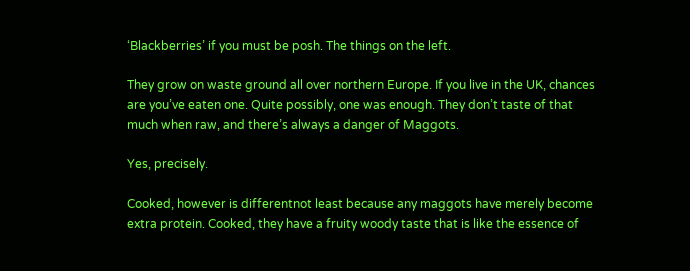‘Blackberries’ if you must be posh. The things on the left.

They grow on waste ground all over northern Europe. If you live in the UK, chances are you’ve eaten one. Quite possibly, one was enough. They don’t taste of that much when raw, and there’s always a danger of Maggots.

Yes, precisely.

Cooked, however is differentnot least because any maggots have merely become extra protein. Cooked, they have a fruity woody taste that is like the essence of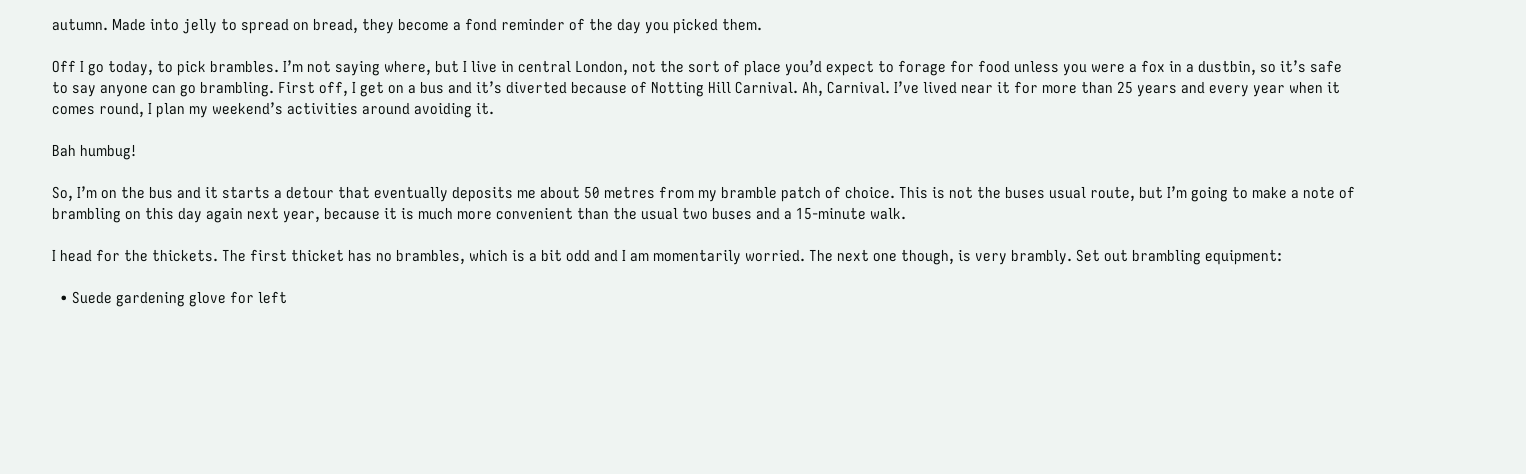autumn. Made into jelly to spread on bread, they become a fond reminder of the day you picked them.

Off I go today, to pick brambles. I’m not saying where, but I live in central London, not the sort of place you’d expect to forage for food unless you were a fox in a dustbin, so it’s safe to say anyone can go brambling. First off, I get on a bus and it’s diverted because of Notting Hill Carnival. Ah, Carnival. I’ve lived near it for more than 25 years and every year when it comes round, I plan my weekend’s activities around avoiding it.

Bah humbug!

So, I’m on the bus and it starts a detour that eventually deposits me about 50 metres from my bramble patch of choice. This is not the buses usual route, but I’m going to make a note of brambling on this day again next year, because it is much more convenient than the usual two buses and a 15-minute walk.

I head for the thickets. The first thicket has no brambles, which is a bit odd and I am momentarily worried. The next one though, is very brambly. Set out brambling equipment:

  • Suede gardening glove for left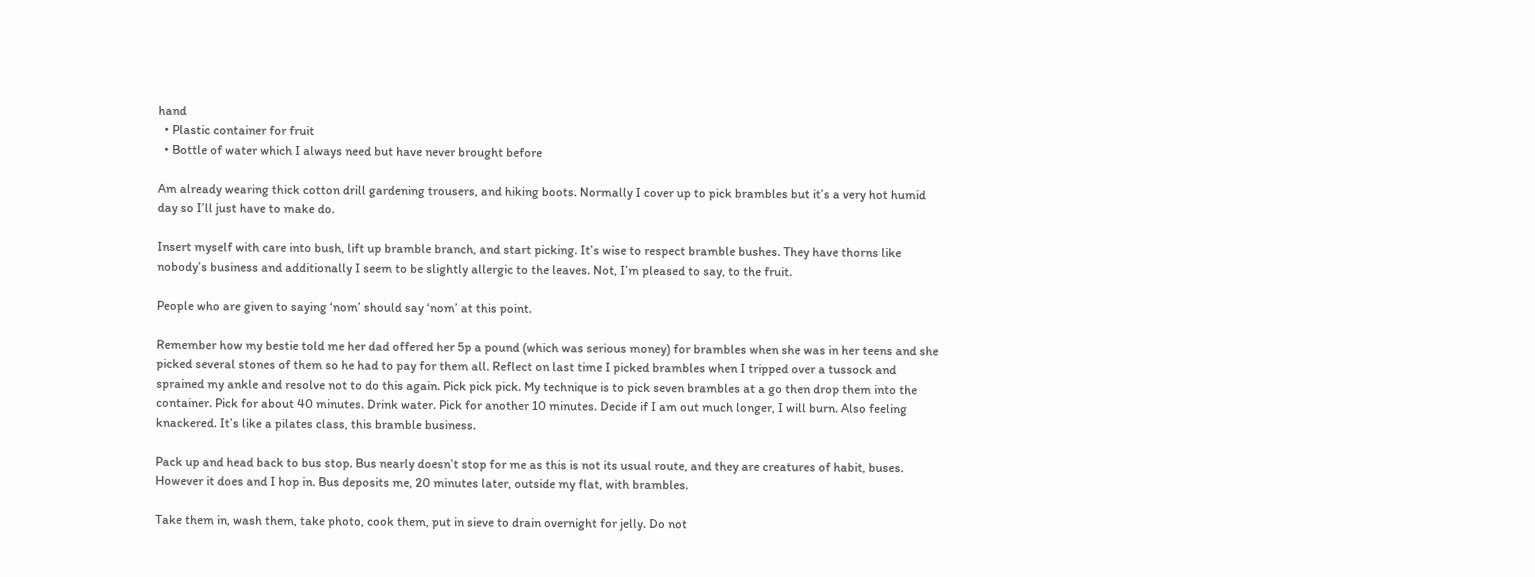hand
  • Plastic container for fruit
  • Bottle of water which I always need but have never brought before

Am already wearing thick cotton drill gardening trousers, and hiking boots. Normally I cover up to pick brambles but it’s a very hot humid day so I’ll just have to make do.

Insert myself with care into bush, lift up bramble branch, and start picking. It’s wise to respect bramble bushes. They have thorns like nobody’s business and additionally I seem to be slightly allergic to the leaves. Not, I’m pleased to say, to the fruit.

People who are given to saying ‘nom’ should say ‘nom’ at this point.

Remember how my bestie told me her dad offered her 5p a pound (which was serious money) for brambles when she was in her teens and she picked several stones of them so he had to pay for them all. Reflect on last time I picked brambles when I tripped over a tussock and sprained my ankle and resolve not to do this again. Pick pick pick. My technique is to pick seven brambles at a go then drop them into the container. Pick for about 40 minutes. Drink water. Pick for another 10 minutes. Decide if I am out much longer, I will burn. Also feeling knackered. It’s like a pilates class, this bramble business.

Pack up and head back to bus stop. Bus nearly doesn’t stop for me as this is not its usual route, and they are creatures of habit, buses. However it does and I hop in. Bus deposits me, 20 minutes later, outside my flat, with brambles.

Take them in, wash them, take photo, cook them, put in sieve to drain overnight for jelly. Do not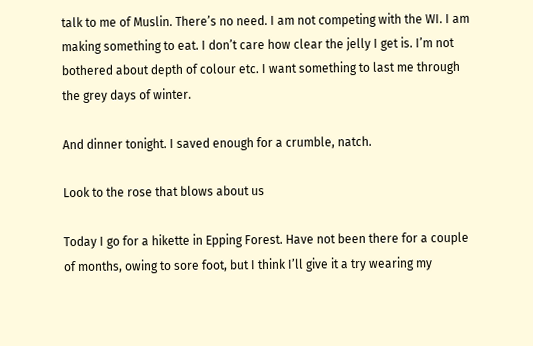talk to me of Muslin. There’s no need. I am not competing with the WI. I am making something to eat. I don’t care how clear the jelly I get is. I’m not bothered about depth of colour etc. I want something to last me through the grey days of winter.

And dinner tonight. I saved enough for a crumble, natch.

Look to the rose that blows about us

Today I go for a hikette in Epping Forest. Have not been there for a couple of months, owing to sore foot, but I think I’ll give it a try wearing my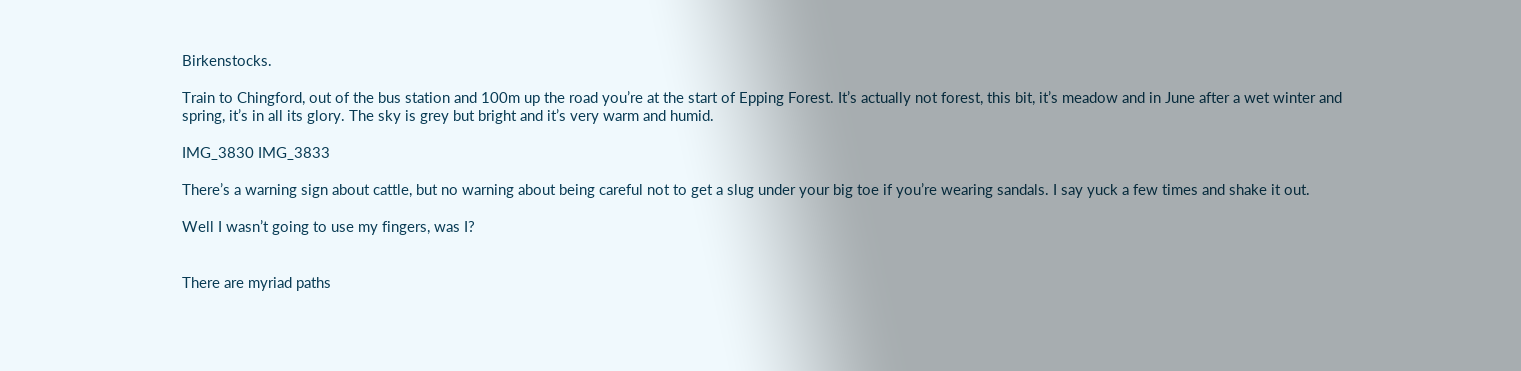Birkenstocks.

Train to Chingford, out of the bus station and 100m up the road you’re at the start of Epping Forest. It’s actually not forest, this bit, it’s meadow and in June after a wet winter and spring, it’s in all its glory. The sky is grey but bright and it’s very warm and humid.

IMG_3830 IMG_3833

There’s a warning sign about cattle, but no warning about being careful not to get a slug under your big toe if you’re wearing sandals. I say yuck a few times and shake it out.

Well I wasn’t going to use my fingers, was I?


There are myriad paths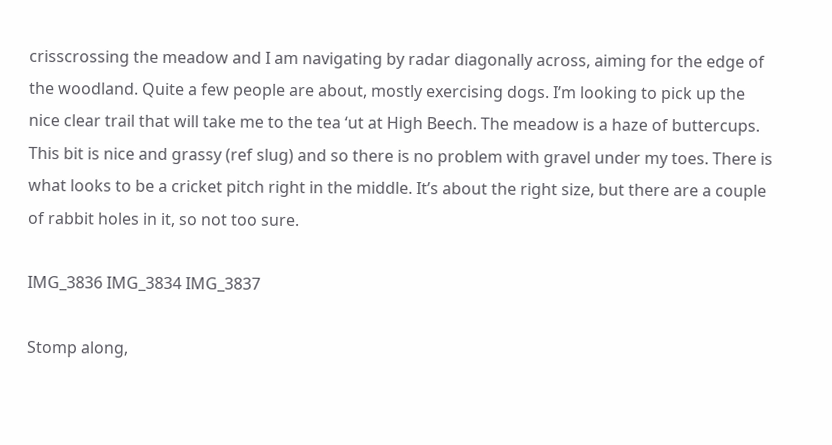crisscrossing the meadow and I am navigating by radar diagonally across, aiming for the edge of the woodland. Quite a few people are about, mostly exercising dogs. I’m looking to pick up the nice clear trail that will take me to the tea ‘ut at High Beech. The meadow is a haze of buttercups. This bit is nice and grassy (ref slug) and so there is no problem with gravel under my toes. There is what looks to be a cricket pitch right in the middle. It’s about the right size, but there are a couple of rabbit holes in it, so not too sure.

IMG_3836 IMG_3834 IMG_3837

Stomp along,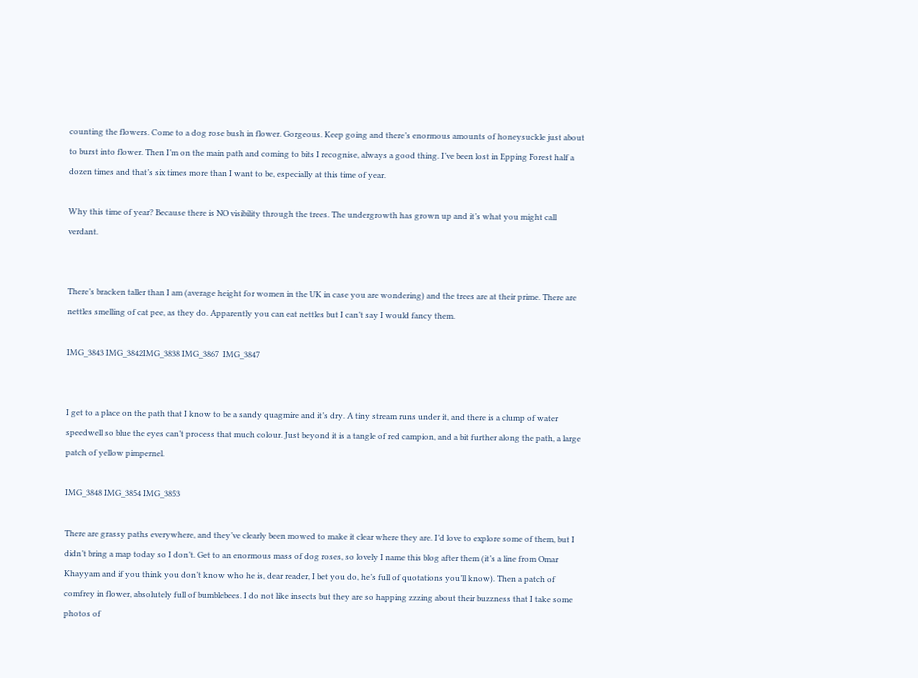counting the flowers. Come to a dog rose bush in flower. Gorgeous. Keep going and there’s enormous amounts of honeysuckle just about to burst into flower. Then I’m on the main path and coming to bits I recognise, always a good thing. I’ve been lost in Epping Forest half a dozen times and that’s six times more than I want to be, especially at this time of year.

Why this time of year? Because there is NO visibility through the trees. The undergrowth has grown up and it’s what you might call verdant.


There’s bracken taller than I am (average height for women in the UK in case you are wondering) and the trees are at their prime. There are nettles smelling of cat pee, as they do. Apparently you can eat nettles but I can’t say I would fancy them.

IMG_3843 IMG_3842IMG_3838 IMG_3867  IMG_3847


I get to a place on the path that I know to be a sandy quagmire and it’s dry. A tiny stream runs under it, and there is a clump of water speedwell so blue the eyes can’t process that much colour. Just beyond it is a tangle of red campion, and a bit further along the path, a large patch of yellow pimpernel.

IMG_3848 IMG_3854 IMG_3853

There are grassy paths everywhere, and they’ve clearly been mowed to make it clear where they are. I’d love to explore some of them, but I didn’t bring a map today so I don’t. Get to an enormous mass of dog roses, so lovely I name this blog after them (it’s a line from Omar Khayyam and if you think you don’t know who he is, dear reader, I bet you do, he’s full of quotations you’ll know). Then a patch of comfrey in flower, absolutely full of bumblebees. I do not like insects but they are so happing zzzing about their buzzness that I take some photos of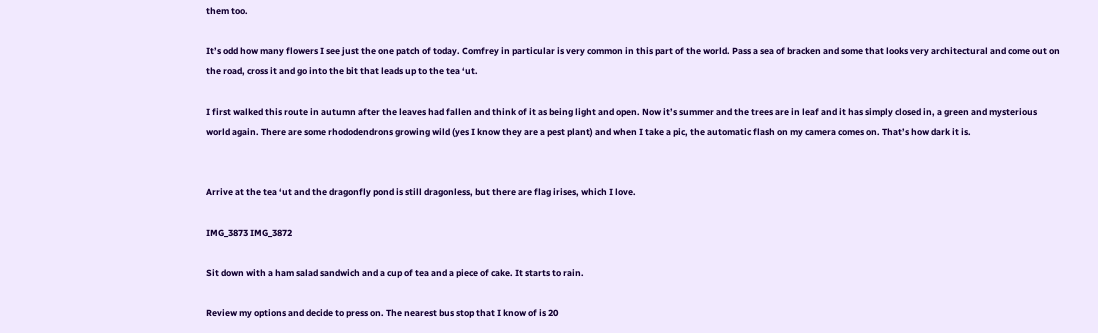them too.

It’s odd how many flowers I see just the one patch of today. Comfrey in particular is very common in this part of the world. Pass a sea of bracken and some that looks very architectural and come out on the road, cross it and go into the bit that leads up to the tea ‘ut.

I first walked this route in autumn after the leaves had fallen and think of it as being light and open. Now it’s summer and the trees are in leaf and it has simply closed in, a green and mysterious world again. There are some rhododendrons growing wild (yes I know they are a pest plant) and when I take a pic, the automatic flash on my camera comes on. That’s how dark it is.


Arrive at the tea ‘ut and the dragonfly pond is still dragonless, but there are flag irises, which I love.

IMG_3873 IMG_3872

Sit down with a ham salad sandwich and a cup of tea and a piece of cake. It starts to rain.

Review my options and decide to press on. The nearest bus stop that I know of is 20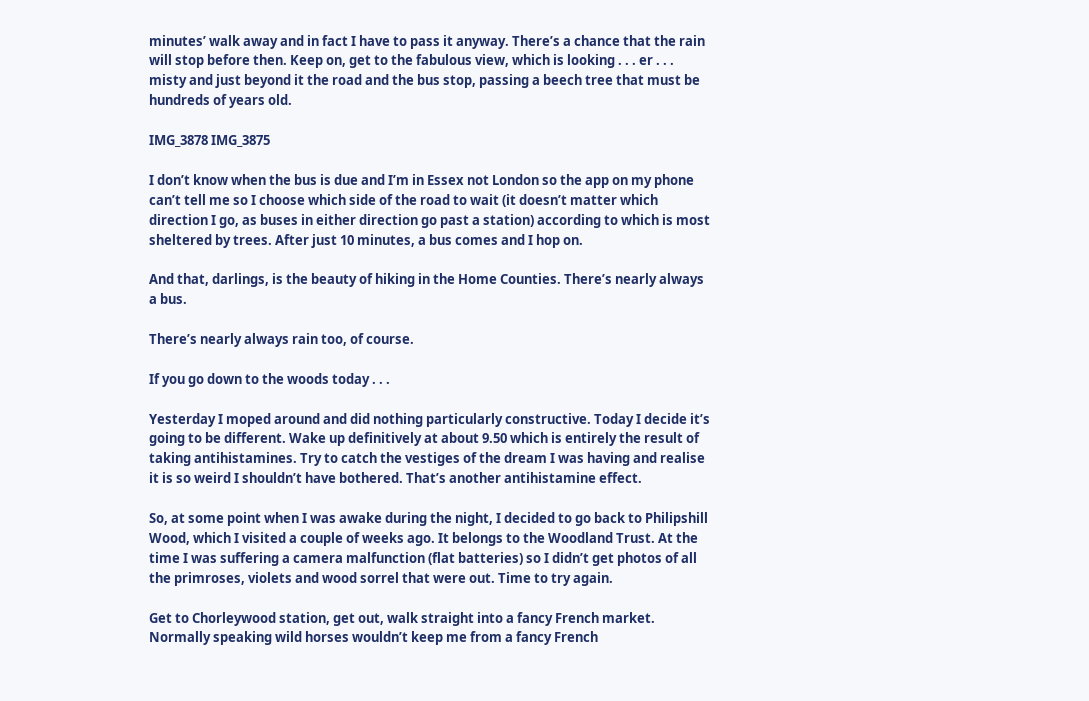minutes’ walk away and in fact I have to pass it anyway. There’s a chance that the rain will stop before then. Keep on, get to the fabulous view, which is looking . . . er . . . misty and just beyond it the road and the bus stop, passing a beech tree that must be hundreds of years old.

IMG_3878 IMG_3875

I don’t know when the bus is due and I’m in Essex not London so the app on my phone can’t tell me so I choose which side of the road to wait (it doesn’t matter which direction I go, as buses in either direction go past a station) according to which is most sheltered by trees. After just 10 minutes, a bus comes and I hop on.

And that, darlings, is the beauty of hiking in the Home Counties. There’s nearly always a bus.

There’s nearly always rain too, of course.

If you go down to the woods today . . .

Yesterday I moped around and did nothing particularly constructive. Today I decide it’s going to be different. Wake up definitively at about 9.50 which is entirely the result of taking antihistamines. Try to catch the vestiges of the dream I was having and realise it is so weird I shouldn’t have bothered. That’s another antihistamine effect.

So, at some point when I was awake during the night, I decided to go back to Philipshill Wood, which I visited a couple of weeks ago. It belongs to the Woodland Trust. At the time I was suffering a camera malfunction (flat batteries) so I didn’t get photos of all the primroses, violets and wood sorrel that were out. Time to try again.

Get to Chorleywood station, get out, walk straight into a fancy French market. Normally speaking wild horses wouldn’t keep me from a fancy French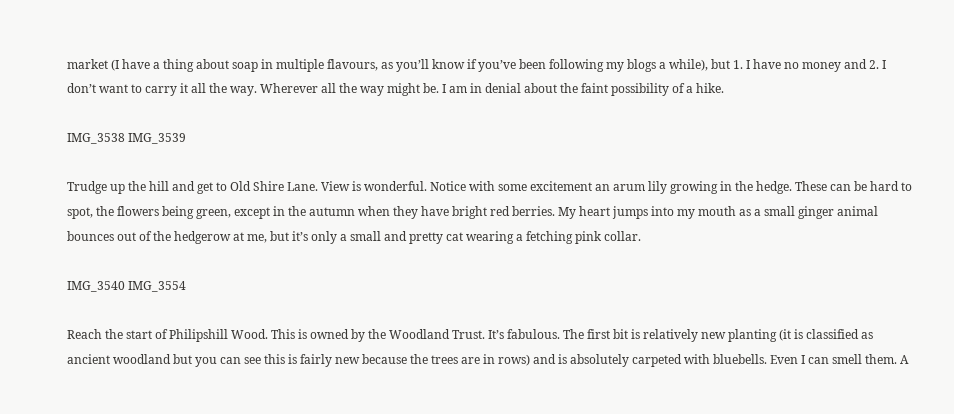market (I have a thing about soap in multiple flavours, as you’ll know if you’ve been following my blogs a while), but 1. I have no money and 2. I don’t want to carry it all the way. Wherever all the way might be. I am in denial about the faint possibility of a hike.

IMG_3538 IMG_3539

Trudge up the hill and get to Old Shire Lane. View is wonderful. Notice with some excitement an arum lily growing in the hedge. These can be hard to spot, the flowers being green, except in the autumn when they have bright red berries. My heart jumps into my mouth as a small ginger animal bounces out of the hedgerow at me, but it’s only a small and pretty cat wearing a fetching pink collar.

IMG_3540 IMG_3554

Reach the start of Philipshill Wood. This is owned by the Woodland Trust. It’s fabulous. The first bit is relatively new planting (it is classified as ancient woodland but you can see this is fairly new because the trees are in rows) and is absolutely carpeted with bluebells. Even I can smell them. A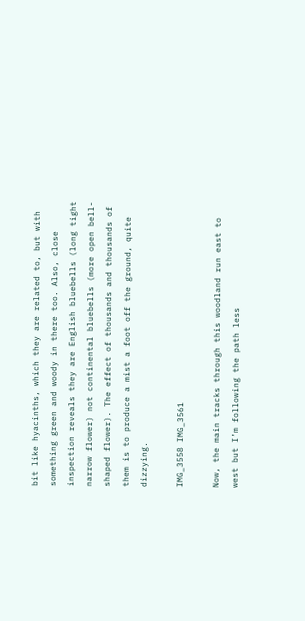bit like hyacinths, which they are related to, but with something green and woody in there too. Also, close inspection reveals they are English bluebells (long tight narrow flower) not continental bluebells (more open bell-shaped flower). The effect of thousands and thousands of them is to produce a mist a foot off the ground, quite dizzying.

IMG_3558 IMG_3561

Now, the main tracks through this woodland run east to west but I’m following the path less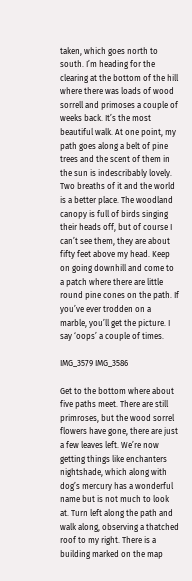taken, which goes north to south. I’m heading for the clearing at the bottom of the hill where there was loads of wood sorrell and primoses a couple of weeks back. It’s the most beautiful walk. At one point, my path goes along a belt of pine trees and the scent of them in the sun is indescribably lovely. Two breaths of it and the world is a better place. The woodland canopy is full of birds singing their heads off, but of course I can’t see them, they are about fifty feet above my head. Keep on going downhill and come to a patch where there are little round pine cones on the path. If you’ve ever trodden on a marble, you’ll get the picture. I say ‘oops’ a couple of times.

IMG_3579 IMG_3586

Get to the bottom where about five paths meet. There are still primroses, but the wood sorrel flowers have gone, there are just a few leaves left. We’re now getting things like enchanters nightshade, which along with dog’s mercury has a wonderful name but is not much to look at. Turn left along the path and walk along, observing a thatched roof to my right. There is a building marked on the map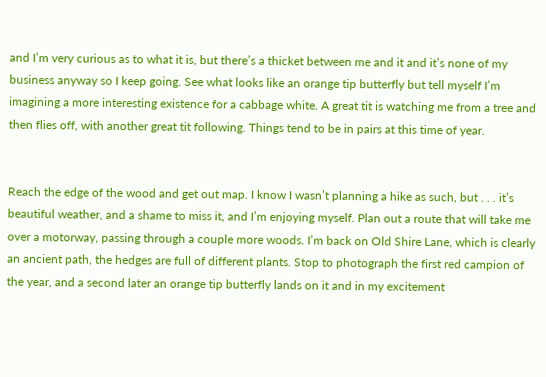and I’m very curious as to what it is, but there’s a thicket between me and it and it’s none of my business anyway so I keep going. See what looks like an orange tip butterfly but tell myself I’m imagining a more interesting existence for a cabbage white. A great tit is watching me from a tree and then flies off, with another great tit following. Things tend to be in pairs at this time of year.


Reach the edge of the wood and get out map. I know I wasn’t planning a hike as such, but . . . it’s beautiful weather, and a shame to miss it, and I’m enjoying myself. Plan out a route that will take me over a motorway, passing through a couple more woods. I’m back on Old Shire Lane, which is clearly an ancient path, the hedges are full of different plants. Stop to photograph the first red campion of the year, and a second later an orange tip butterfly lands on it and in my excitement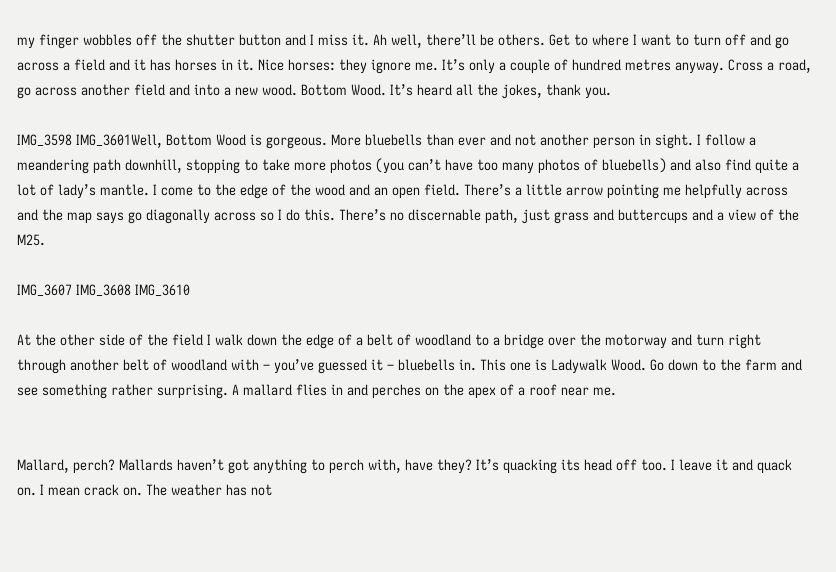my finger wobbles off the shutter button and I miss it. Ah well, there’ll be others. Get to where I want to turn off and go across a field and it has horses in it. Nice horses: they ignore me. It’s only a couple of hundred metres anyway. Cross a road, go across another field and into a new wood. Bottom Wood. It’s heard all the jokes, thank you.

IMG_3598 IMG_3601Well, Bottom Wood is gorgeous. More bluebells than ever and not another person in sight. I follow a meandering path downhill, stopping to take more photos (you can’t have too many photos of bluebells) and also find quite a lot of lady’s mantle. I come to the edge of the wood and an open field. There’s a little arrow pointing me helpfully across and the map says go diagonally across so I do this. There’s no discernable path, just grass and buttercups and a view of the M25.

IMG_3607 IMG_3608 IMG_3610

At the other side of the field I walk down the edge of a belt of woodland to a bridge over the motorway and turn right through another belt of woodland with – you’ve guessed it – bluebells in. This one is Ladywalk Wood. Go down to the farm and see something rather surprising. A mallard flies in and perches on the apex of a roof near me.


Mallard, perch? Mallards haven’t got anything to perch with, have they? It’s quacking its head off too. I leave it and quack on. I mean crack on. The weather has not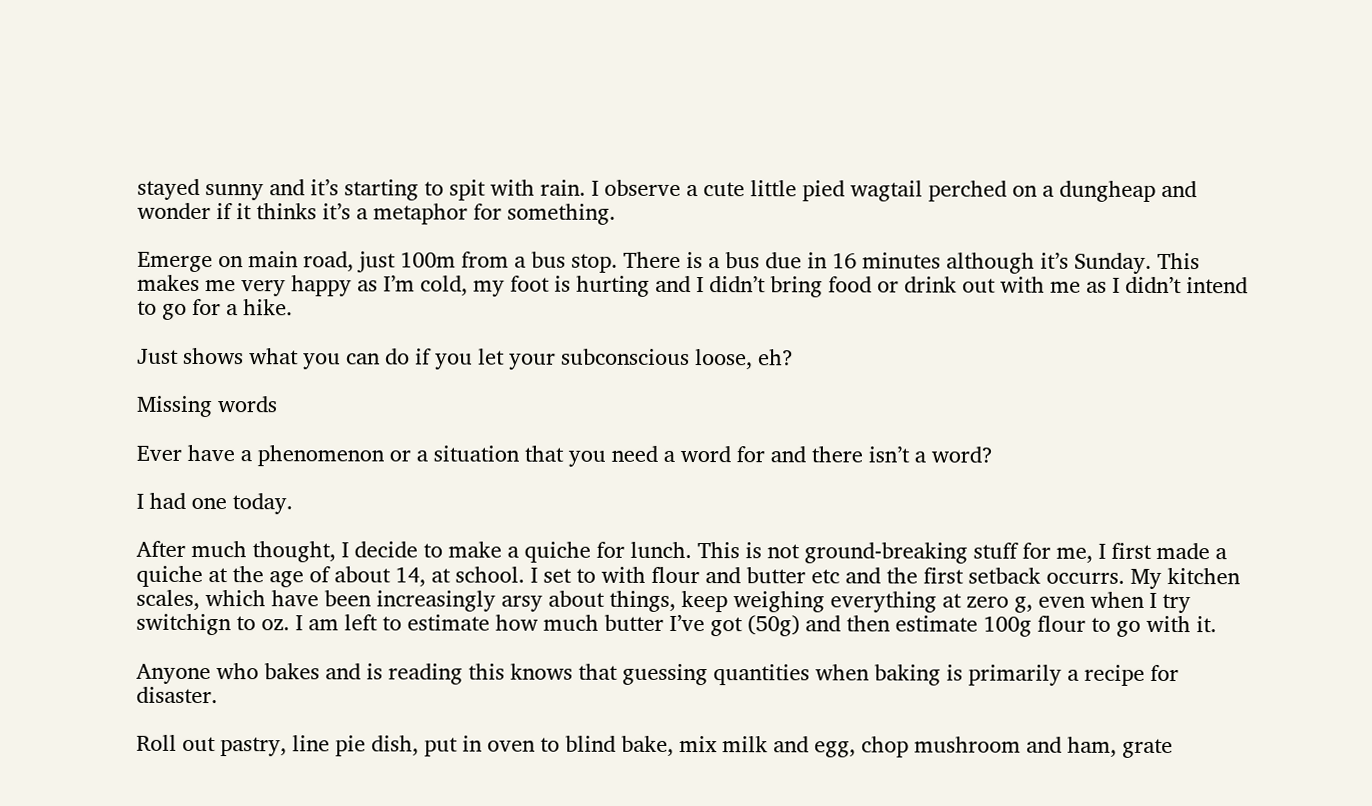stayed sunny and it’s starting to spit with rain. I observe a cute little pied wagtail perched on a dungheap and wonder if it thinks it’s a metaphor for something.

Emerge on main road, just 100m from a bus stop. There is a bus due in 16 minutes although it’s Sunday. This makes me very happy as I’m cold, my foot is hurting and I didn’t bring food or drink out with me as I didn’t intend to go for a hike.

Just shows what you can do if you let your subconscious loose, eh?

Missing words

Ever have a phenomenon or a situation that you need a word for and there isn’t a word?

I had one today.

After much thought, I decide to make a quiche for lunch. This is not ground-breaking stuff for me, I first made a quiche at the age of about 14, at school. I set to with flour and butter etc and the first setback occurrs. My kitchen scales, which have been increasingly arsy about things, keep weighing everything at zero g, even when I try switchign to oz. I am left to estimate how much butter I’ve got (50g) and then estimate 100g flour to go with it.

Anyone who bakes and is reading this knows that guessing quantities when baking is primarily a recipe for disaster.

Roll out pastry, line pie dish, put in oven to blind bake, mix milk and egg, chop mushroom and ham, grate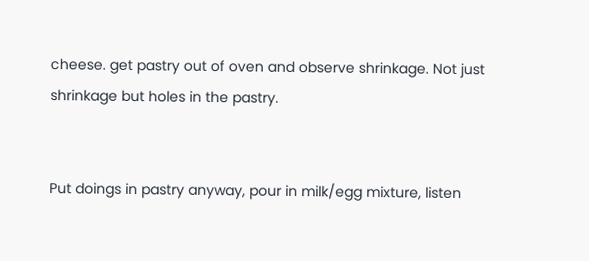cheese. get pastry out of oven and observe shrinkage. Not just shrinkage but holes in the pastry.


Put doings in pastry anyway, pour in milk/egg mixture, listen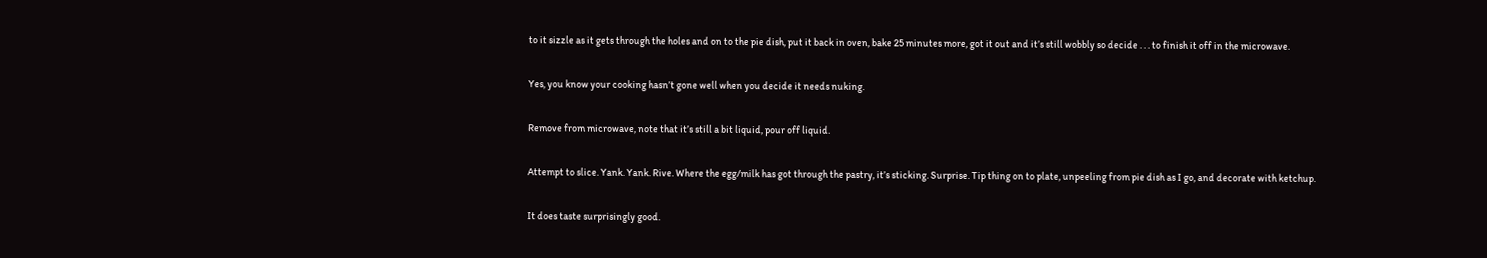to it sizzle as it gets through the holes and on to the pie dish, put it back in oven, bake 25 minutes more, got it out and it’s still wobbly so decide . . . to finish it off in the microwave.

Yes, you know your cooking hasn’t gone well when you decide it needs nuking.

Remove from microwave, note that it’s still a bit liquid, pour off liquid.

Attempt to slice. Yank. Yank. Rive. Where the egg/milk has got through the pastry, it’s sticking. Surprise. Tip thing on to plate, unpeeling from pie dish as I go, and decorate with ketchup.

It does taste surprisingly good.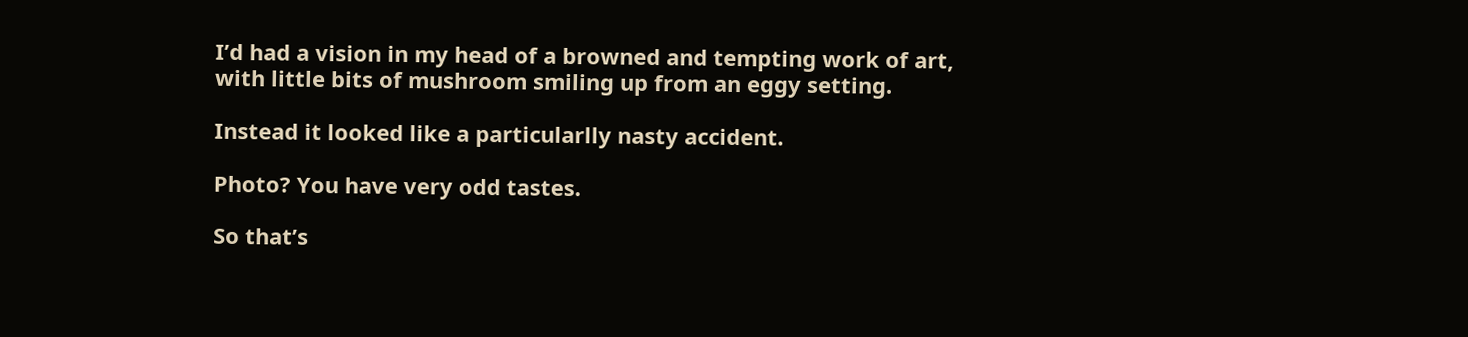I’d had a vision in my head of a browned and tempting work of art, with little bits of mushroom smiling up from an eggy setting.

Instead it looked like a particularlly nasty accident.

Photo? You have very odd tastes.

So that’s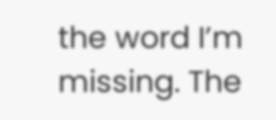the word I’m missing. The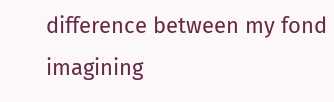difference between my fond imagining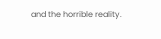and the horrible reality.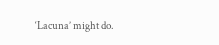‘Lacuna’ might do.